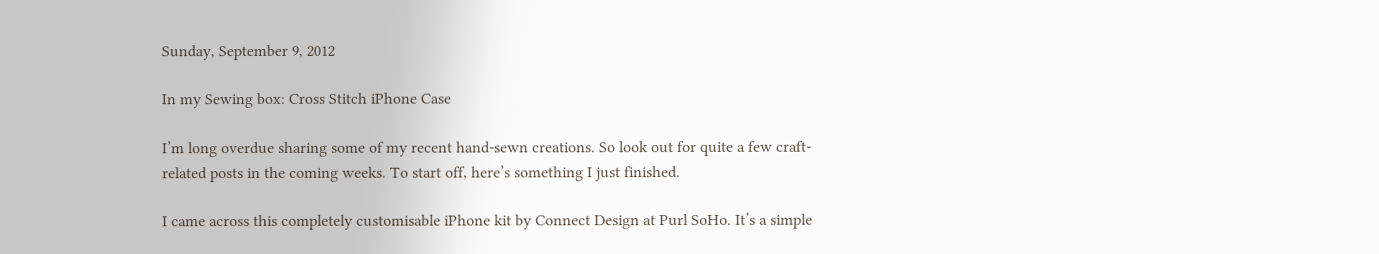Sunday, September 9, 2012

In my Sewing box: Cross Stitch iPhone Case

I’m long overdue sharing some of my recent hand-sewn creations. So look out for quite a few craft-related posts in the coming weeks. To start off, here’s something I just finished.

I came across this completely customisable iPhone kit by Connect Design at Purl SoHo. It’s a simple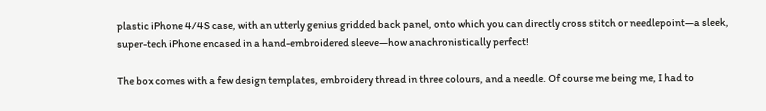plastic iPhone 4/4S case, with an utterly genius gridded back panel, onto which you can directly cross stitch or needlepoint—a sleek, super-tech iPhone encased in a hand-embroidered sleeve—how anachronistically perfect!

The box comes with a few design templates, embroidery thread in three colours, and a needle. Of course me being me, I had to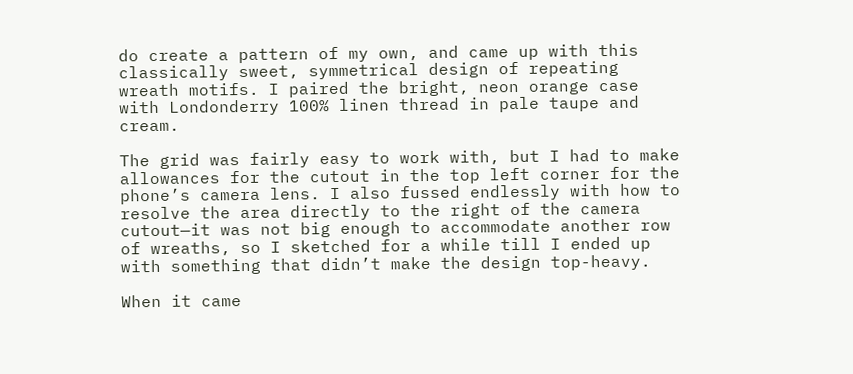do create a pattern of my own, and came up with this classically sweet, symmetrical design of repeating wreath motifs. I paired the bright, neon orange case with Londonderry 100% linen thread in pale taupe and cream.

The grid was fairly easy to work with, but I had to make allowances for the cutout in the top left corner for the phone’s camera lens. I also fussed endlessly with how to resolve the area directly to the right of the camera cutout—it was not big enough to accommodate another row of wreaths, so I sketched for a while till I ended up with something that didn’t make the design top-heavy.

When it came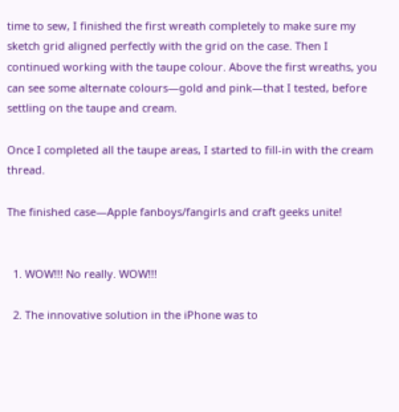time to sew, I finished the first wreath completely to make sure my sketch grid aligned perfectly with the grid on the case. Then I continued working with the taupe colour. Above the first wreaths, you can see some alternate colours—gold and pink—that I tested, before settling on the taupe and cream.

Once I completed all the taupe areas, I started to fill-in with the cream thread.

The finished case—Apple fanboys/fangirls and craft geeks unite!


  1. WOW!!! No really. WOW!!!

  2. The innovative solution in the iPhone was to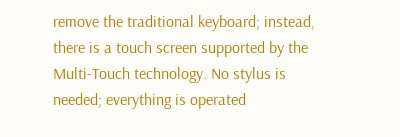remove the traditional keyboard; instead, there is a touch screen supported by the Multi-Touch technology. No stylus is needed; everything is operated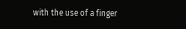with the use of a finger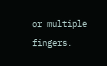or multiple fingers.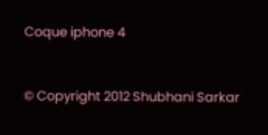Coque iphone 4



© Copyright 2012 Shubhani Sarkar